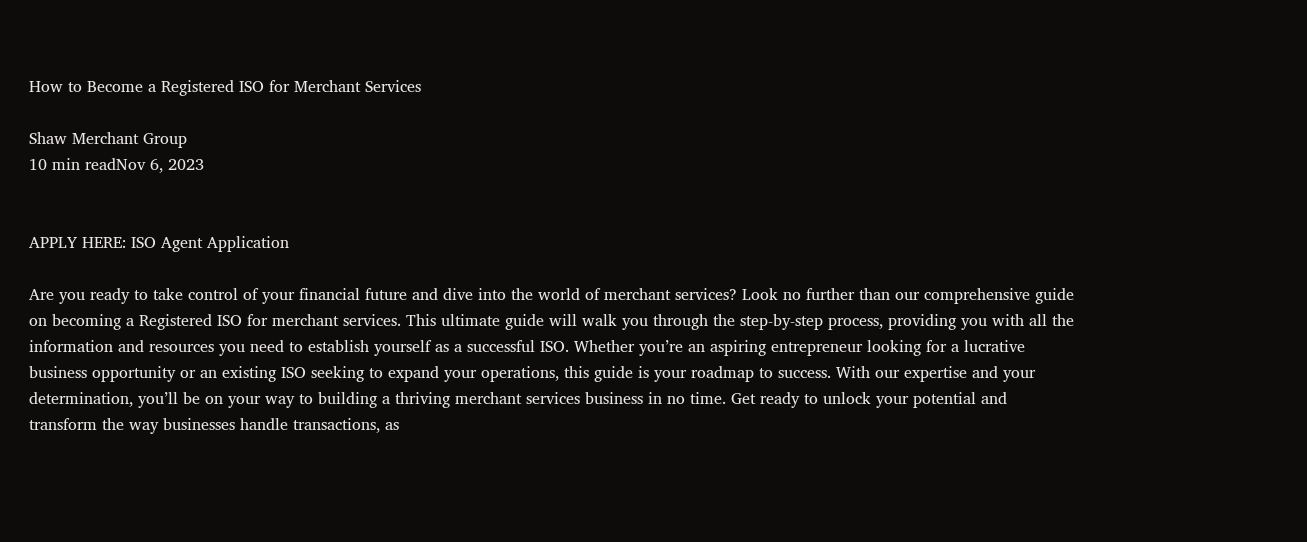How to Become a Registered ISO for Merchant Services

Shaw Merchant Group
10 min readNov 6, 2023


APPLY HERE: ISO Agent Application

Are you ready to take control of your financial future and dive into the world of merchant services? Look no further than our comprehensive guide on becoming a Registered ISO for merchant services. This ultimate guide will walk you through the step-by-step process, providing you with all the information and resources you need to establish yourself as a successful ISO. Whether you’re an aspiring entrepreneur looking for a lucrative business opportunity or an existing ISO seeking to expand your operations, this guide is your roadmap to success. With our expertise and your determination, you’ll be on your way to building a thriving merchant services business in no time. Get ready to unlock your potential and transform the way businesses handle transactions, as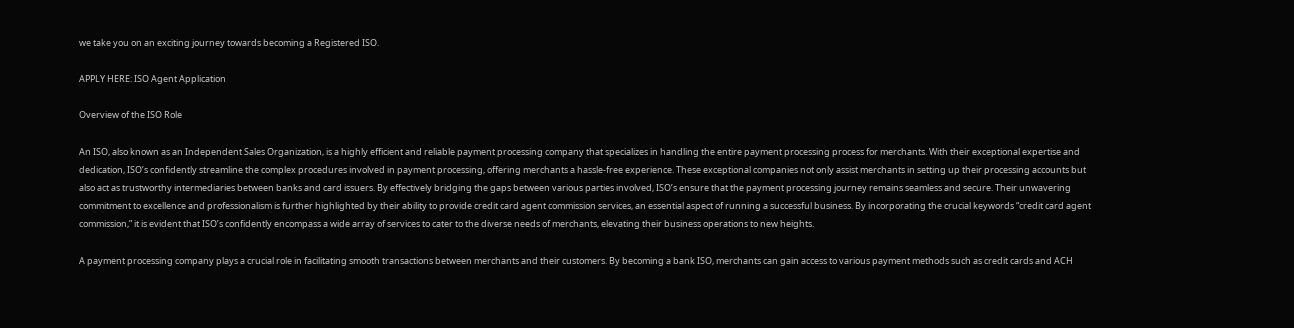we take you on an exciting journey towards becoming a Registered ISO.

APPLY HERE: ISO Agent Application

Overview of the ISO Role

An ISO, also known as an Independent Sales Organization, is a highly efficient and reliable payment processing company that specializes in handling the entire payment processing process for merchants. With their exceptional expertise and dedication, ISO’s confidently streamline the complex procedures involved in payment processing, offering merchants a hassle-free experience. These exceptional companies not only assist merchants in setting up their processing accounts but also act as trustworthy intermediaries between banks and card issuers. By effectively bridging the gaps between various parties involved, ISO’s ensure that the payment processing journey remains seamless and secure. Their unwavering commitment to excellence and professionalism is further highlighted by their ability to provide credit card agent commission services, an essential aspect of running a successful business. By incorporating the crucial keywords “credit card agent commission,” it is evident that ISO’s confidently encompass a wide array of services to cater to the diverse needs of merchants, elevating their business operations to new heights.

A payment processing company plays a crucial role in facilitating smooth transactions between merchants and their customers. By becoming a bank ISO, merchants can gain access to various payment methods such as credit cards and ACH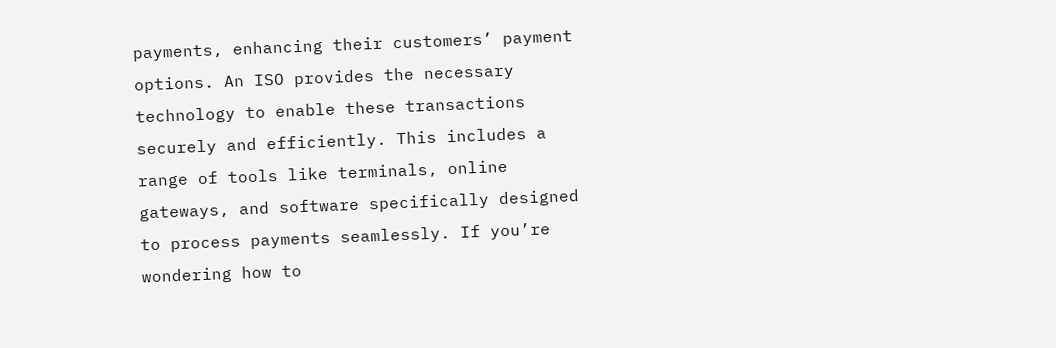payments, enhancing their customers’ payment options. An ISO provides the necessary technology to enable these transactions securely and efficiently. This includes a range of tools like terminals, online gateways, and software specifically designed to process payments seamlessly. If you’re wondering how to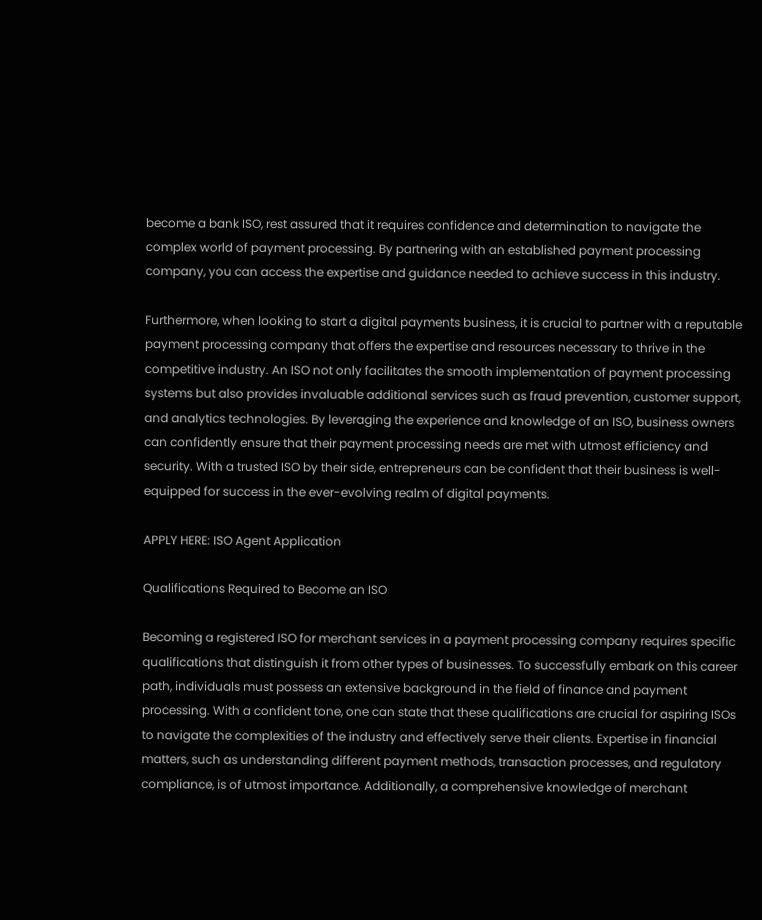become a bank ISO, rest assured that it requires confidence and determination to navigate the complex world of payment processing. By partnering with an established payment processing company, you can access the expertise and guidance needed to achieve success in this industry.

Furthermore, when looking to start a digital payments business, it is crucial to partner with a reputable payment processing company that offers the expertise and resources necessary to thrive in the competitive industry. An ISO not only facilitates the smooth implementation of payment processing systems but also provides invaluable additional services such as fraud prevention, customer support, and analytics technologies. By leveraging the experience and knowledge of an ISO, business owners can confidently ensure that their payment processing needs are met with utmost efficiency and security. With a trusted ISO by their side, entrepreneurs can be confident that their business is well-equipped for success in the ever-evolving realm of digital payments.

APPLY HERE: ISO Agent Application

Qualifications Required to Become an ISO

Becoming a registered ISO for merchant services in a payment processing company requires specific qualifications that distinguish it from other types of businesses. To successfully embark on this career path, individuals must possess an extensive background in the field of finance and payment processing. With a confident tone, one can state that these qualifications are crucial for aspiring ISOs to navigate the complexities of the industry and effectively serve their clients. Expertise in financial matters, such as understanding different payment methods, transaction processes, and regulatory compliance, is of utmost importance. Additionally, a comprehensive knowledge of merchant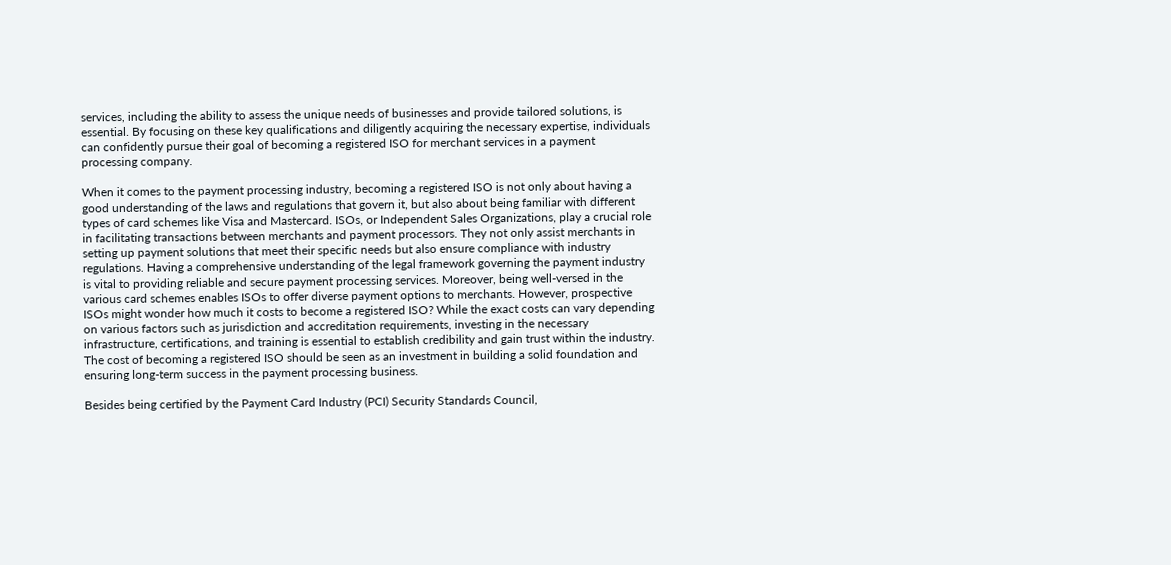services, including the ability to assess the unique needs of businesses and provide tailored solutions, is essential. By focusing on these key qualifications and diligently acquiring the necessary expertise, individuals can confidently pursue their goal of becoming a registered ISO for merchant services in a payment processing company.

When it comes to the payment processing industry, becoming a registered ISO is not only about having a good understanding of the laws and regulations that govern it, but also about being familiar with different types of card schemes like Visa and Mastercard. ISOs, or Independent Sales Organizations, play a crucial role in facilitating transactions between merchants and payment processors. They not only assist merchants in setting up payment solutions that meet their specific needs but also ensure compliance with industry regulations. Having a comprehensive understanding of the legal framework governing the payment industry is vital to providing reliable and secure payment processing services. Moreover, being well-versed in the various card schemes enables ISOs to offer diverse payment options to merchants. However, prospective ISOs might wonder how much it costs to become a registered ISO? While the exact costs can vary depending on various factors such as jurisdiction and accreditation requirements, investing in the necessary infrastructure, certifications, and training is essential to establish credibility and gain trust within the industry. The cost of becoming a registered ISO should be seen as an investment in building a solid foundation and ensuring long-term success in the payment processing business.

Besides being certified by the Payment Card Industry (PCI) Security Standards Council,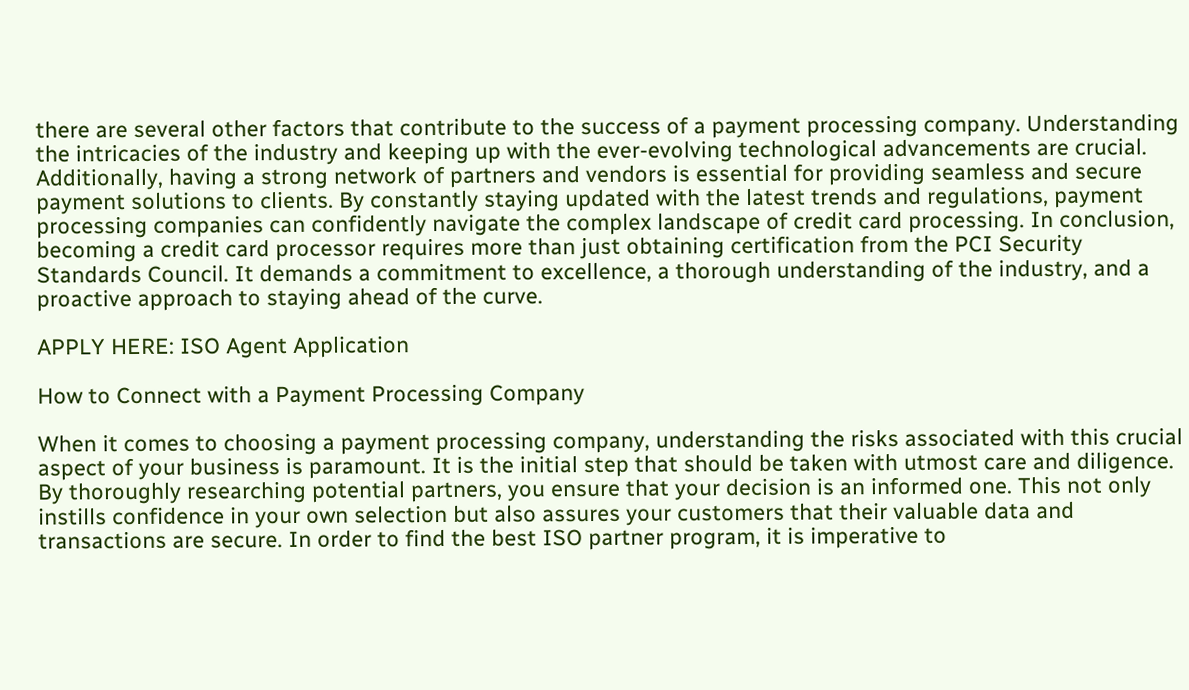there are several other factors that contribute to the success of a payment processing company. Understanding the intricacies of the industry and keeping up with the ever-evolving technological advancements are crucial. Additionally, having a strong network of partners and vendors is essential for providing seamless and secure payment solutions to clients. By constantly staying updated with the latest trends and regulations, payment processing companies can confidently navigate the complex landscape of credit card processing. In conclusion, becoming a credit card processor requires more than just obtaining certification from the PCI Security Standards Council. It demands a commitment to excellence, a thorough understanding of the industry, and a proactive approach to staying ahead of the curve.

APPLY HERE: ISO Agent Application

How to Connect with a Payment Processing Company

When it comes to choosing a payment processing company, understanding the risks associated with this crucial aspect of your business is paramount. It is the initial step that should be taken with utmost care and diligence. By thoroughly researching potential partners, you ensure that your decision is an informed one. This not only instills confidence in your own selection but also assures your customers that their valuable data and transactions are secure. In order to find the best ISO partner program, it is imperative to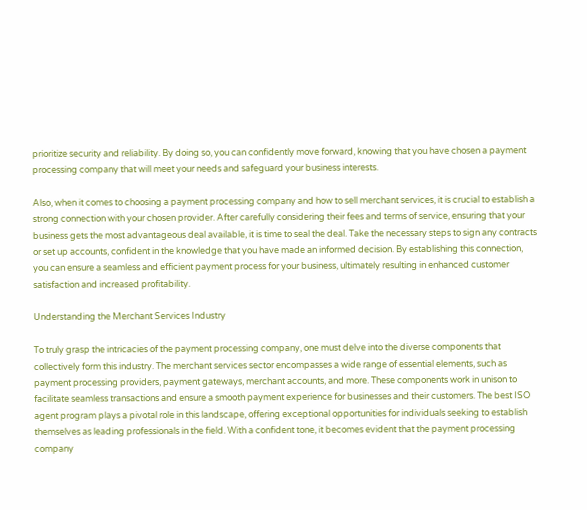prioritize security and reliability. By doing so, you can confidently move forward, knowing that you have chosen a payment processing company that will meet your needs and safeguard your business interests.

Also, when it comes to choosing a payment processing company and how to sell merchant services, it is crucial to establish a strong connection with your chosen provider. After carefully considering their fees and terms of service, ensuring that your business gets the most advantageous deal available, it is time to seal the deal. Take the necessary steps to sign any contracts or set up accounts, confident in the knowledge that you have made an informed decision. By establishing this connection, you can ensure a seamless and efficient payment process for your business, ultimately resulting in enhanced customer satisfaction and increased profitability.

Understanding the Merchant Services Industry

To truly grasp the intricacies of the payment processing company, one must delve into the diverse components that collectively form this industry. The merchant services sector encompasses a wide range of essential elements, such as payment processing providers, payment gateways, merchant accounts, and more. These components work in unison to facilitate seamless transactions and ensure a smooth payment experience for businesses and their customers. The best ISO agent program plays a pivotal role in this landscape, offering exceptional opportunities for individuals seeking to establish themselves as leading professionals in the field. With a confident tone, it becomes evident that the payment processing company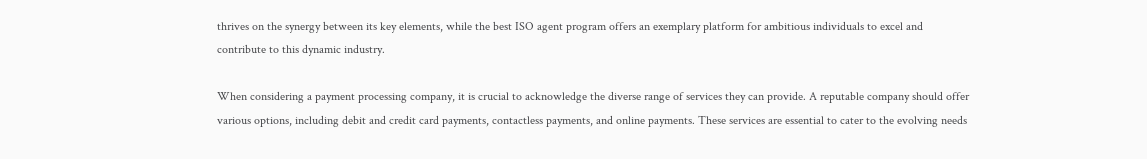thrives on the synergy between its key elements, while the best ISO agent program offers an exemplary platform for ambitious individuals to excel and contribute to this dynamic industry.

When considering a payment processing company, it is crucial to acknowledge the diverse range of services they can provide. A reputable company should offer various options, including debit and credit card payments, contactless payments, and online payments. These services are essential to cater to the evolving needs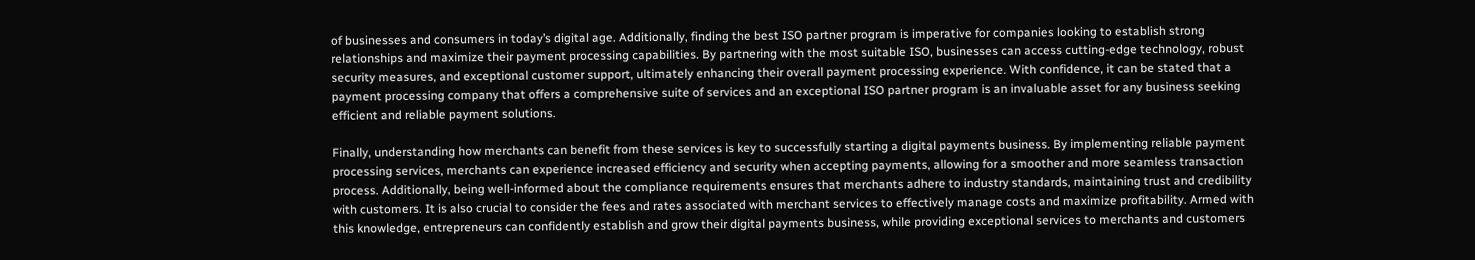of businesses and consumers in today’s digital age. Additionally, finding the best ISO partner program is imperative for companies looking to establish strong relationships and maximize their payment processing capabilities. By partnering with the most suitable ISO, businesses can access cutting-edge technology, robust security measures, and exceptional customer support, ultimately enhancing their overall payment processing experience. With confidence, it can be stated that a payment processing company that offers a comprehensive suite of services and an exceptional ISO partner program is an invaluable asset for any business seeking efficient and reliable payment solutions.

Finally, understanding how merchants can benefit from these services is key to successfully starting a digital payments business. By implementing reliable payment processing services, merchants can experience increased efficiency and security when accepting payments, allowing for a smoother and more seamless transaction process. Additionally, being well-informed about the compliance requirements ensures that merchants adhere to industry standards, maintaining trust and credibility with customers. It is also crucial to consider the fees and rates associated with merchant services to effectively manage costs and maximize profitability. Armed with this knowledge, entrepreneurs can confidently establish and grow their digital payments business, while providing exceptional services to merchants and customers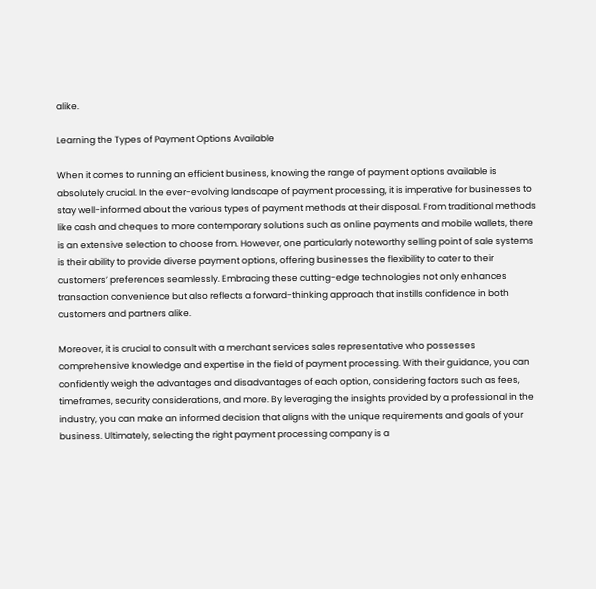alike.

Learning the Types of Payment Options Available

When it comes to running an efficient business, knowing the range of payment options available is absolutely crucial. In the ever-evolving landscape of payment processing, it is imperative for businesses to stay well-informed about the various types of payment methods at their disposal. From traditional methods like cash and cheques to more contemporary solutions such as online payments and mobile wallets, there is an extensive selection to choose from. However, one particularly noteworthy selling point of sale systems is their ability to provide diverse payment options, offering businesses the flexibility to cater to their customers’ preferences seamlessly. Embracing these cutting-edge technologies not only enhances transaction convenience but also reflects a forward-thinking approach that instills confidence in both customers and partners alike.

Moreover, it is crucial to consult with a merchant services sales representative who possesses comprehensive knowledge and expertise in the field of payment processing. With their guidance, you can confidently weigh the advantages and disadvantages of each option, considering factors such as fees, timeframes, security considerations, and more. By leveraging the insights provided by a professional in the industry, you can make an informed decision that aligns with the unique requirements and goals of your business. Ultimately, selecting the right payment processing company is a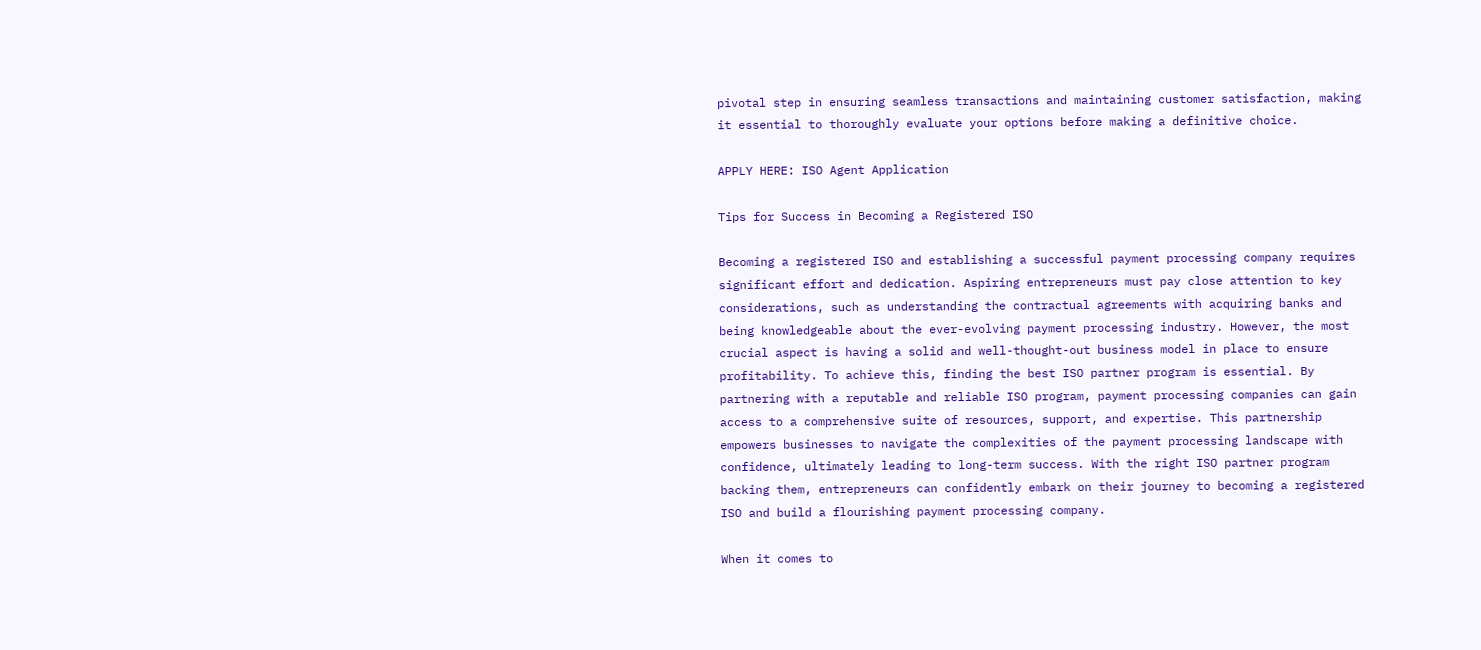pivotal step in ensuring seamless transactions and maintaining customer satisfaction, making it essential to thoroughly evaluate your options before making a definitive choice.

APPLY HERE: ISO Agent Application

Tips for Success in Becoming a Registered ISO

Becoming a registered ISO and establishing a successful payment processing company requires significant effort and dedication. Aspiring entrepreneurs must pay close attention to key considerations, such as understanding the contractual agreements with acquiring banks and being knowledgeable about the ever-evolving payment processing industry. However, the most crucial aspect is having a solid and well-thought-out business model in place to ensure profitability. To achieve this, finding the best ISO partner program is essential. By partnering with a reputable and reliable ISO program, payment processing companies can gain access to a comprehensive suite of resources, support, and expertise. This partnership empowers businesses to navigate the complexities of the payment processing landscape with confidence, ultimately leading to long-term success. With the right ISO partner program backing them, entrepreneurs can confidently embark on their journey to becoming a registered ISO and build a flourishing payment processing company.

When it comes to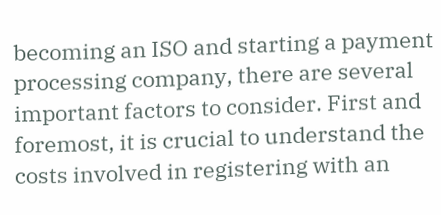becoming an ISO and starting a payment processing company, there are several important factors to consider. First and foremost, it is crucial to understand the costs involved in registering with an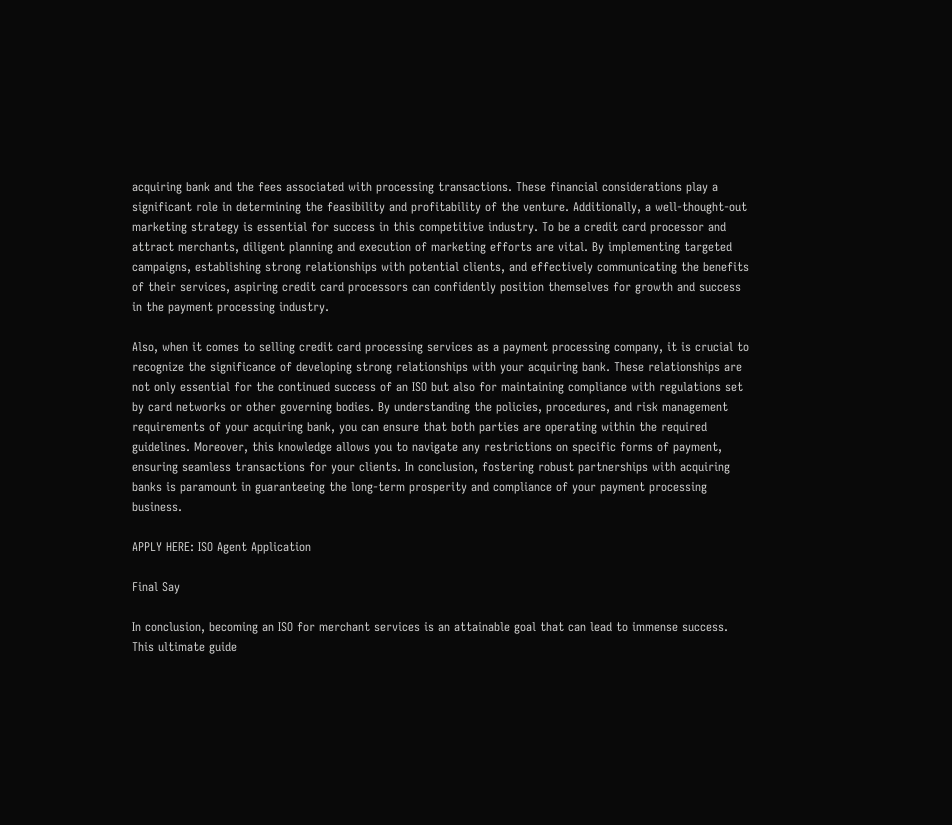acquiring bank and the fees associated with processing transactions. These financial considerations play a significant role in determining the feasibility and profitability of the venture. Additionally, a well-thought-out marketing strategy is essential for success in this competitive industry. To be a credit card processor and attract merchants, diligent planning and execution of marketing efforts are vital. By implementing targeted campaigns, establishing strong relationships with potential clients, and effectively communicating the benefits of their services, aspiring credit card processors can confidently position themselves for growth and success in the payment processing industry.

Also, when it comes to selling credit card processing services as a payment processing company, it is crucial to recognize the significance of developing strong relationships with your acquiring bank. These relationships are not only essential for the continued success of an ISO but also for maintaining compliance with regulations set by card networks or other governing bodies. By understanding the policies, procedures, and risk management requirements of your acquiring bank, you can ensure that both parties are operating within the required guidelines. Moreover, this knowledge allows you to navigate any restrictions on specific forms of payment, ensuring seamless transactions for your clients. In conclusion, fostering robust partnerships with acquiring banks is paramount in guaranteeing the long-term prosperity and compliance of your payment processing business.

APPLY HERE: ISO Agent Application

Final Say

In conclusion, becoming an ISO for merchant services is an attainable goal that can lead to immense success. This ultimate guide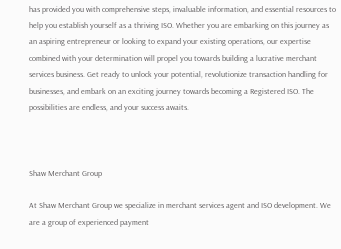has provided you with comprehensive steps, invaluable information, and essential resources to help you establish yourself as a thriving ISO. Whether you are embarking on this journey as an aspiring entrepreneur or looking to expand your existing operations, our expertise combined with your determination will propel you towards building a lucrative merchant services business. Get ready to unlock your potential, revolutionize transaction handling for businesses, and embark on an exciting journey towards becoming a Registered ISO. The possibilities are endless, and your success awaits.



Shaw Merchant Group

At Shaw Merchant Group we specialize in merchant services agent and ISO development. We are a group of experienced payment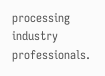processing industry professionals.